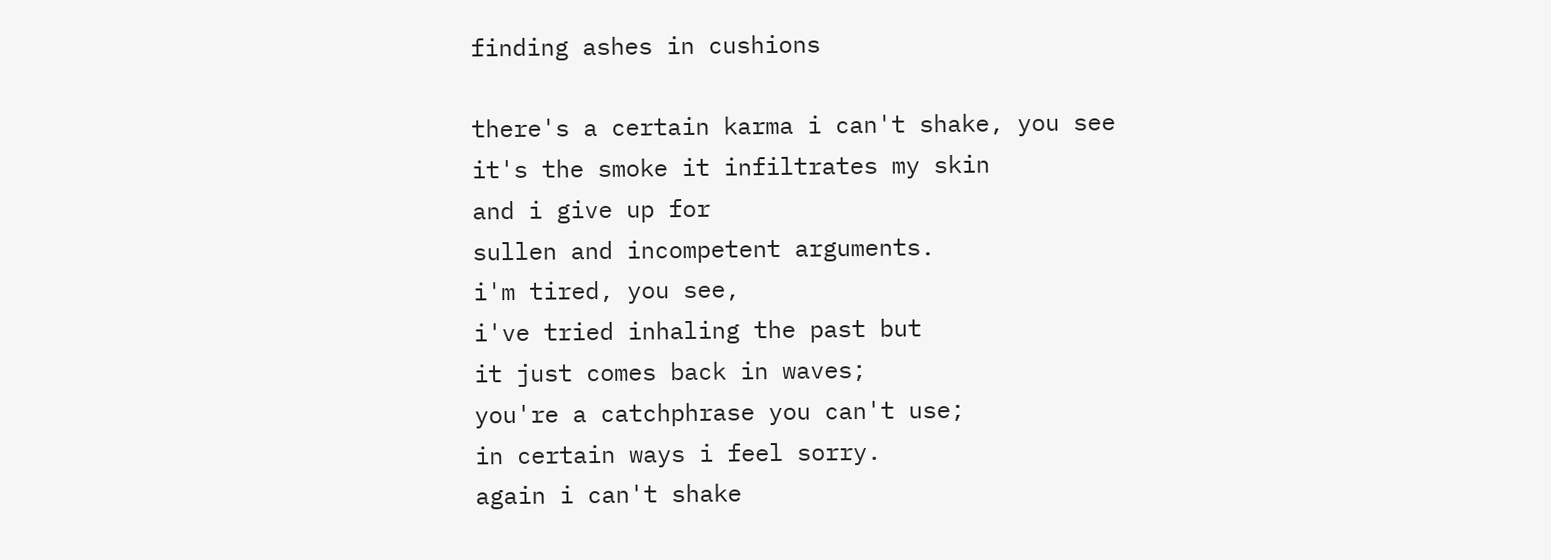finding ashes in cushions

there's a certain karma i can't shake, you see
it's the smoke it infiltrates my skin
and i give up for
sullen and incompetent arguments.
i'm tired, you see,
i've tried inhaling the past but
it just comes back in waves;
you're a catchphrase you can't use;
in certain ways i feel sorry.
again i can't shake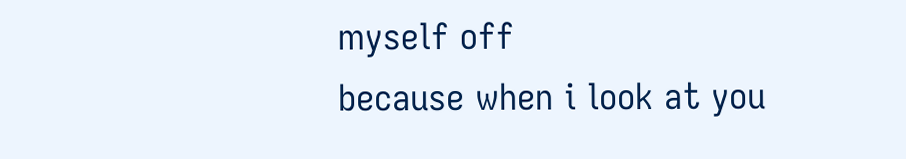myself off
because when i look at you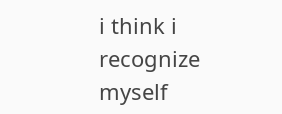i think i recognize myself